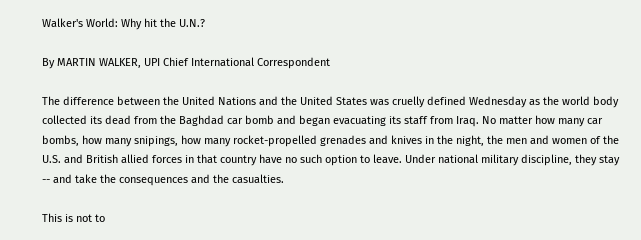Walker's World: Why hit the U.N.?

By MARTIN WALKER, UPI Chief International Correspondent

The difference between the United Nations and the United States was cruelly defined Wednesday as the world body collected its dead from the Baghdad car bomb and began evacuating its staff from Iraq. No matter how many car bombs, how many snipings, how many rocket-propelled grenades and knives in the night, the men and women of the U.S. and British allied forces in that country have no such option to leave. Under national military discipline, they stay -- and take the consequences and the casualties.

This is not to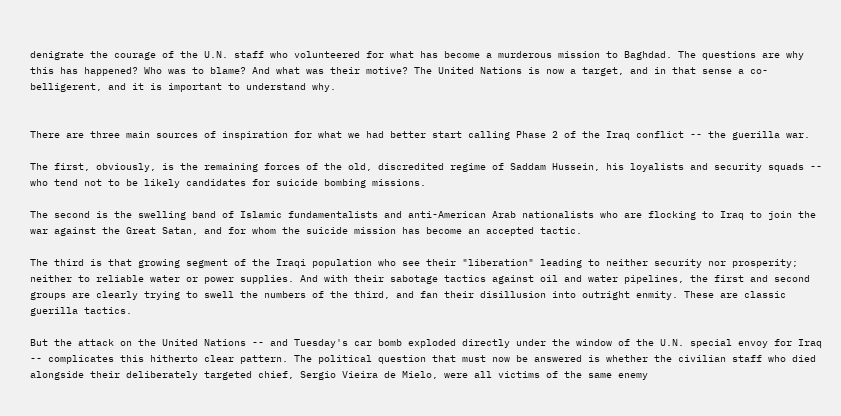denigrate the courage of the U.N. staff who volunteered for what has become a murderous mission to Baghdad. The questions are why this has happened? Who was to blame? And what was their motive? The United Nations is now a target, and in that sense a co-belligerent, and it is important to understand why.


There are three main sources of inspiration for what we had better start calling Phase 2 of the Iraq conflict -- the guerilla war.

The first, obviously, is the remaining forces of the old, discredited regime of Saddam Hussein, his loyalists and security squads -- who tend not to be likely candidates for suicide bombing missions.

The second is the swelling band of Islamic fundamentalists and anti-American Arab nationalists who are flocking to Iraq to join the war against the Great Satan, and for whom the suicide mission has become an accepted tactic.

The third is that growing segment of the Iraqi population who see their "liberation" leading to neither security nor prosperity; neither to reliable water or power supplies. And with their sabotage tactics against oil and water pipelines, the first and second groups are clearly trying to swell the numbers of the third, and fan their disillusion into outright enmity. These are classic guerilla tactics.

But the attack on the United Nations -- and Tuesday's car bomb exploded directly under the window of the U.N. special envoy for Iraq -- complicates this hitherto clear pattern. The political question that must now be answered is whether the civilian staff who died alongside their deliberately targeted chief, Sergio Vieira de Mielo, were all victims of the same enemy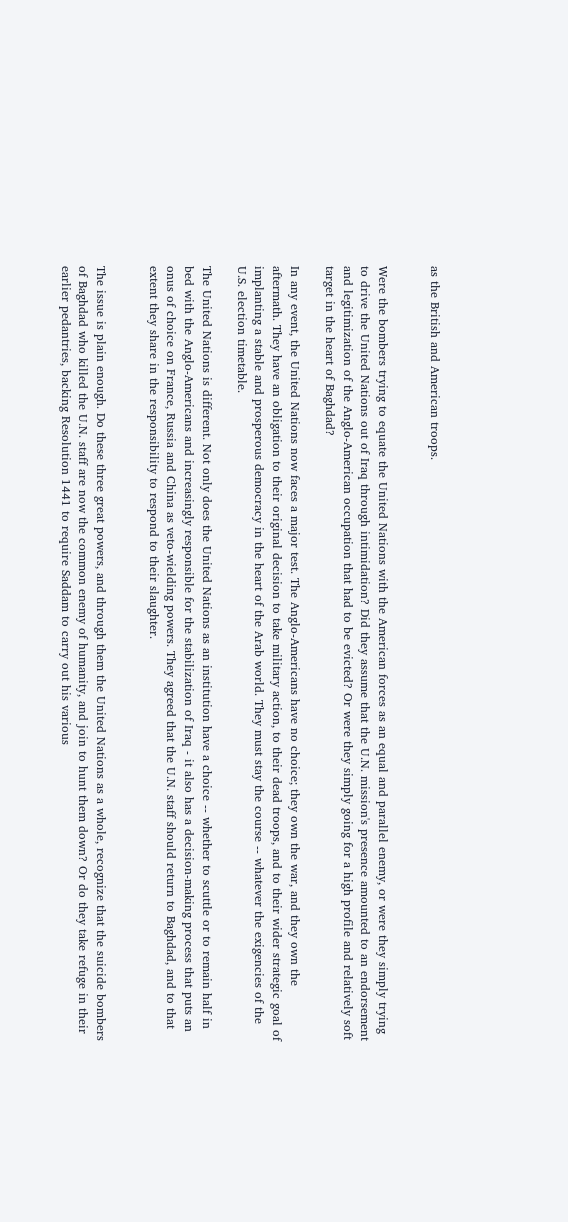as the British and American troops.


Were the bombers trying to equate the United Nations with the American forces as an equal and parallel enemy, or were they simply trying to drive the United Nations out of Iraq through intimidation? Did they assume that the U.N. mission's presence amounted to an endorsement and legitimization of the Anglo-American occupation that had to be evicted? Or were they simply going for a high profile and relatively soft target in the heart of Baghdad?

In any event, the United Nations now faces a major test. The Anglo-Americans have no choice; they own the war, and they own the aftermath. They have an obligation to their original decision to take military action, to their dead troops, and to their wider strategic goal of implanting a stable and prosperous democracy in the heart of the Arab world. They must stay the course -- whatever the exigencies of the U.S. election timetable.

The United Nations is different. Not only does the United Nations as an institution have a choice -- whether to scuttle or to remain half in bed with the Anglo-Americans and increasingly responsible for the stabilization of Iraq - it also has a decision-making process that puts an onus of choice on France, Russia and China as veto-wielding powers. They agreed that the U.N. staff should return to Baghdad, and to that extent they share in the responsibility to respond to their slaughter.


The issue is plain enough. Do these three great powers, and through them the United Nations as a whole, recognize that the suicide bombers of Baghdad who killed the U.N. staff are now the common enemy of humanity, and join to hunt them down? Or do they take refuge in their earlier pedantries, backing Resolution 1441 to require Saddam to carry out his various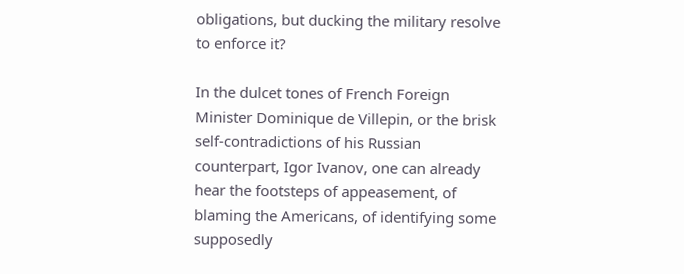obligations, but ducking the military resolve to enforce it?

In the dulcet tones of French Foreign Minister Dominique de Villepin, or the brisk self-contradictions of his Russian counterpart, Igor Ivanov, one can already hear the footsteps of appeasement, of blaming the Americans, of identifying some supposedly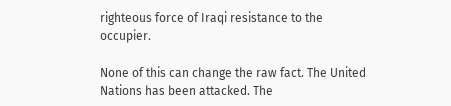righteous force of Iraqi resistance to the occupier.

None of this can change the raw fact. The United Nations has been attacked. The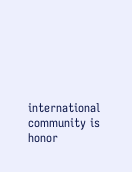international community is honor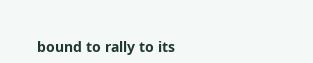bound to rally to its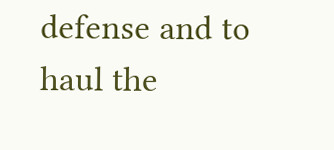defense and to haul the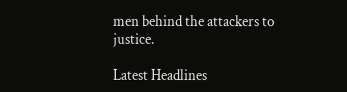men behind the attackers to justice.

Latest Headlines